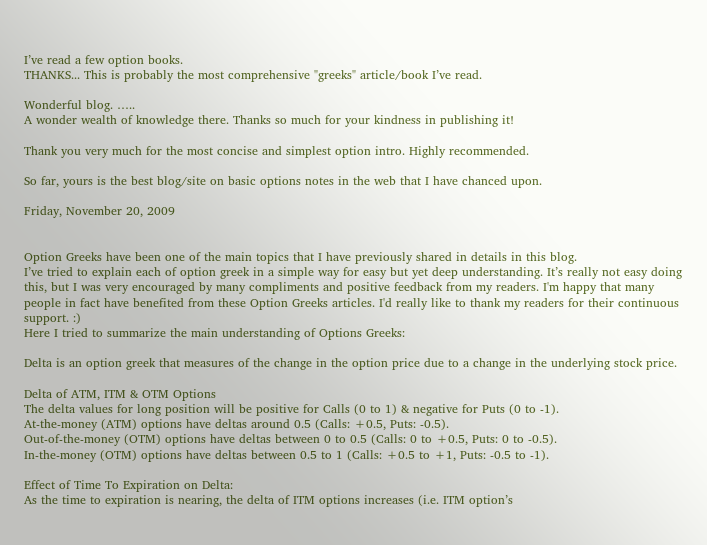I’ve read a few option books.
THANKS... This is probably the most comprehensive "greeks" article/book I’ve read.

Wonderful blog. …..
A wonder wealth of knowledge there. Thanks so much for your kindness in publishing it!

Thank you very much for the most concise and simplest option intro. Highly recommended.

So far, yours is the best blog/site on basic options notes in the web that I have chanced upon.

Friday, November 20, 2009


Option Greeks have been one of the main topics that I have previously shared in details in this blog.
I’ve tried to explain each of option greek in a simple way for easy but yet deep understanding. It’s really not easy doing this, but I was very encouraged by many compliments and positive feedback from my readers. I'm happy that many people in fact have benefited from these Option Greeks articles. I'd really like to thank my readers for their continuous support. :)
Here I tried to summarize the main understanding of Options Greeks:

Delta is an option greek that measures of the change in the option price due to a change in the underlying stock price.

Delta of ATM, ITM & OTM Options
The delta values for long position will be positive for Calls (0 to 1) & negative for Puts (0 to -1).
At-the-money (ATM) options have deltas around 0.5 (Calls: +0.5, Puts: -0.5).
Out-of-the-money (OTM) options have deltas between 0 to 0.5 (Calls: 0 to +0.5, Puts: 0 to -0.5).
In-the-money (OTM) options have deltas between 0.5 to 1 (Calls: +0.5 to +1, Puts: -0.5 to -1).

Effect of Time To Expiration on Delta:
As the time to expiration is nearing, the delta of ITM options increases (i.e. ITM option’s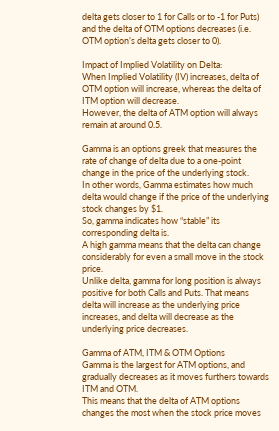delta gets closer to 1 for Calls or to -1 for Puts) and the delta of OTM options decreases (i.e. OTM option’s delta gets closer to 0).

Impact of Implied Volatility on Delta:
When Implied Volatility (IV) increases, delta of OTM option will increase, whereas the delta of ITM option will decrease.
However, the delta of ATM option will always remain at around 0.5.

Gamma is an options greek that measures the rate of change of delta due to a one-point change in the price of the underlying stock.
In other words, Gamma estimates how much delta would change if the price of the underlying stock changes by $1.
So, gamma indicates how “stable” its corresponding delta is.
A high gamma means that the delta can change considerably for even a small move in the stock price.
Unlike delta, gamma for long position is always positive for both Calls and Puts. That means delta will increase as the underlying price increases, and delta will decrease as the underlying price decreases.

Gamma of ATM, ITM & OTM Options
Gamma is the largest for ATM options, and gradually decreases as it moves furthers towards ITM and OTM.
This means that the delta of ATM options changes the most when the stock price moves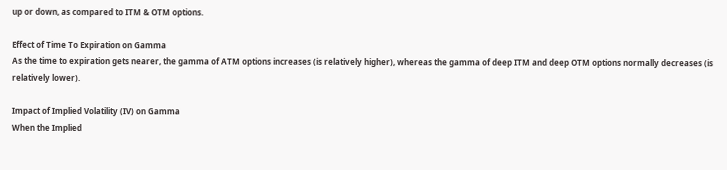up or down, as compared to ITM & OTM options.

Effect of Time To Expiration on Gamma
As the time to expiration gets nearer, the gamma of ATM options increases (is relatively higher), whereas the gamma of deep ITM and deep OTM options normally decreases (is relatively lower).

Impact of Implied Volatility (IV) on Gamma
When the Implied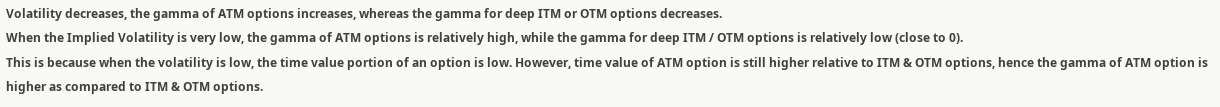Volatility decreases, the gamma of ATM options increases, whereas the gamma for deep ITM or OTM options decreases.
When the Implied Volatility is very low, the gamma of ATM options is relatively high, while the gamma for deep ITM / OTM options is relatively low (close to 0).
This is because when the volatility is low, the time value portion of an option is low. However, time value of ATM option is still higher relative to ITM & OTM options, hence the gamma of ATM option is higher as compared to ITM & OTM options.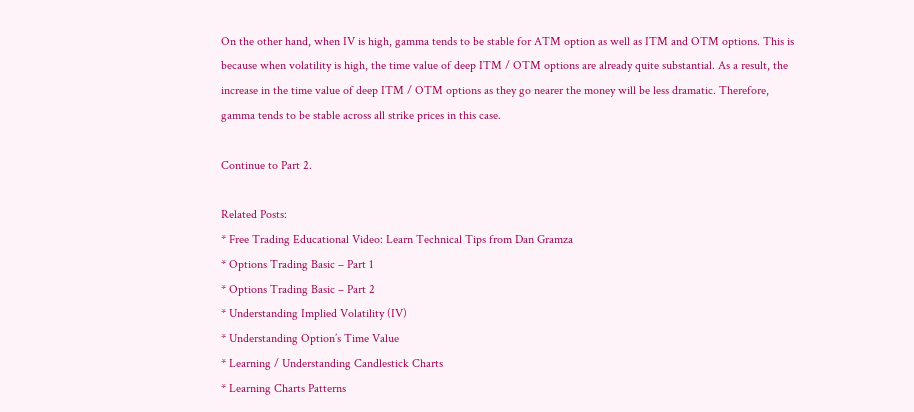On the other hand, when IV is high, gamma tends to be stable for ATM option as well as ITM and OTM options. This is because when volatility is high, the time value of deep ITM / OTM options are already quite substantial. As a result, the increase in the time value of deep ITM / OTM options as they go nearer the money will be less dramatic. Therefore, gamma tends to be stable across all strike prices in this case.

Continue to Part 2.

Related Posts:
* Free Trading Educational Video: Learn Technical Tips from Dan Gramza
* Options Trading Basic – Part 1
* Options Trading Basic – Part 2
* Understanding Implied Volatility (IV)
* Understanding Option’s Time Value
* Learning / Understanding Candlestick Charts
* Learning Charts Patterns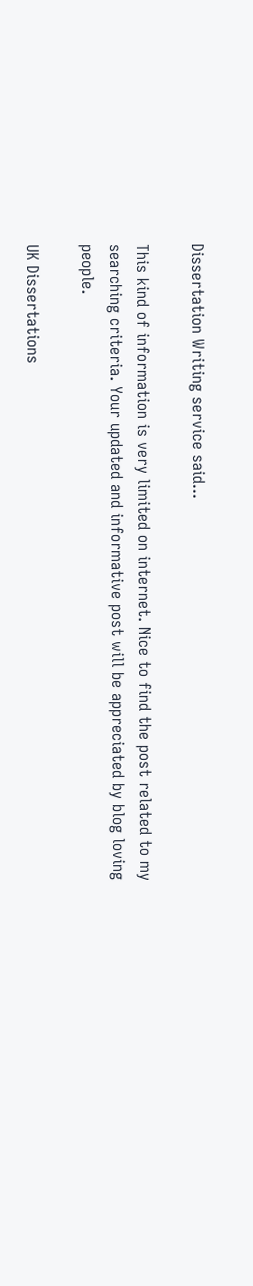Dissertation Writing service said...

This kind of information is very limited on internet. Nice to find the post related to my searching criteria. Your updated and informative post will be appreciated by blog loving people.

UK Dissertations